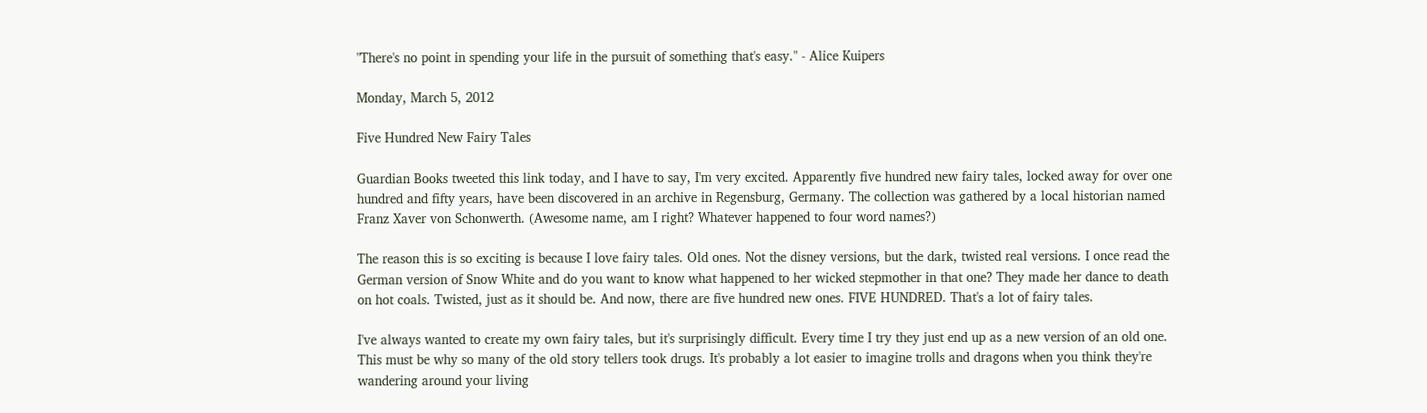"There's no point in spending your life in the pursuit of something that's easy." - Alice Kuipers

Monday, March 5, 2012

Five Hundred New Fairy Tales

Guardian Books tweeted this link today, and I have to say, I'm very excited. Apparently five hundred new fairy tales, locked away for over one hundred and fifty years, have been discovered in an archive in Regensburg, Germany. The collection was gathered by a local historian named Franz Xaver von Schonwerth. (Awesome name, am I right? Whatever happened to four word names?)

The reason this is so exciting is because I love fairy tales. Old ones. Not the disney versions, but the dark, twisted real versions. I once read the German version of Snow White and do you want to know what happened to her wicked stepmother in that one? They made her dance to death on hot coals. Twisted, just as it should be. And now, there are five hundred new ones. FIVE HUNDRED. That's a lot of fairy tales.

I've always wanted to create my own fairy tales, but it's surprisingly difficult. Every time I try they just end up as a new version of an old one. This must be why so many of the old story tellers took drugs. It's probably a lot easier to imagine trolls and dragons when you think they're wandering around your living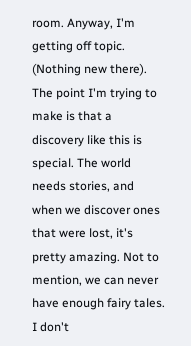room. Anyway, I'm getting off topic. (Nothing new there). The point I'm trying to make is that a discovery like this is special. The world needs stories, and when we discover ones that were lost, it's pretty amazing. Not to mention, we can never have enough fairy tales. I don't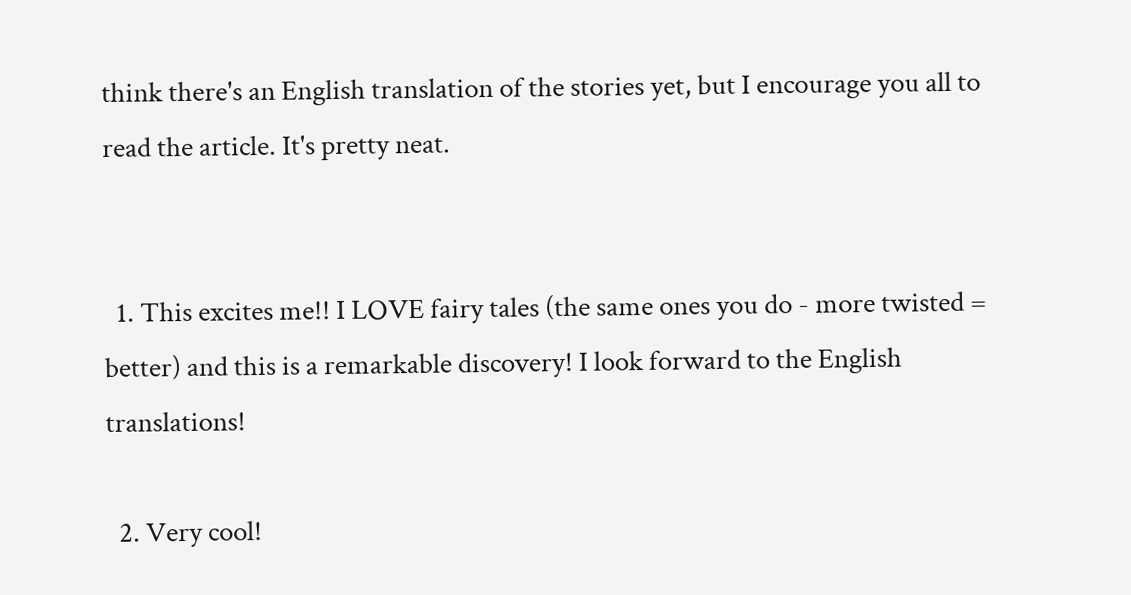think there's an English translation of the stories yet, but I encourage you all to read the article. It's pretty neat.


  1. This excites me!! I LOVE fairy tales (the same ones you do - more twisted = better) and this is a remarkable discovery! I look forward to the English translations!

  2. Very cool!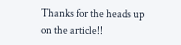Thanks for the heads up on the article!!